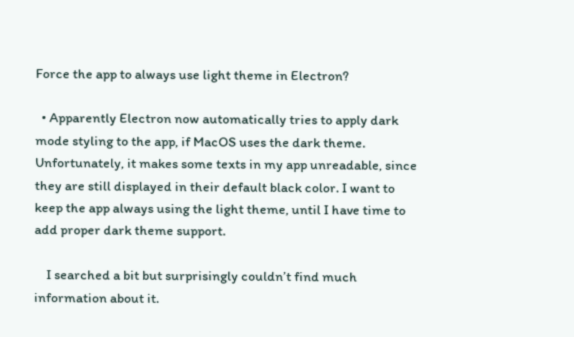Force the app to always use light theme in Electron?

  • Apparently Electron now automatically tries to apply dark mode styling to the app, if MacOS uses the dark theme. Unfortunately, it makes some texts in my app unreadable, since they are still displayed in their default black color. I want to keep the app always using the light theme, until I have time to add proper dark theme support.

    I searched a bit but surprisingly couldn’t find much information about it.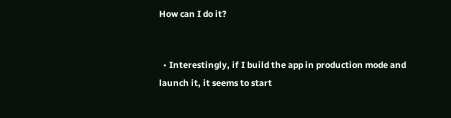How can I do it?


  • Interestingly, if I build the app in production mode and launch it, it seems to start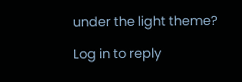under the light theme?

Log in to reply